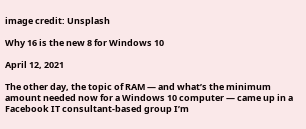image credit: Unsplash

Why 16 is the new 8 for Windows 10

April 12, 2021

The other day, the topic of RAM — and what’s the minimum amount needed now for a Windows 10 computer — came up in a Facebook IT consultant-based group I’m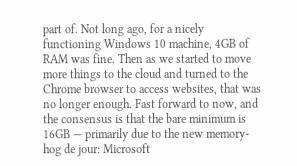part of. Not long ago, for a nicely functioning Windows 10 machine, 4GB of RAM was fine. Then as we started to move more things to the cloud and turned to the Chrome browser to access websites, that was no longer enough. Fast forward to now, and the consensus is that the bare minimum is 16GB — primarily due to the new memory-hog de jour: Microsoft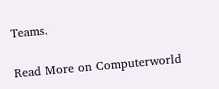Teams.

Read More on Computerworld